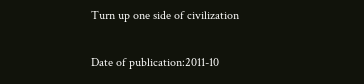Turn up one side of civilization

Date of publication:2011-10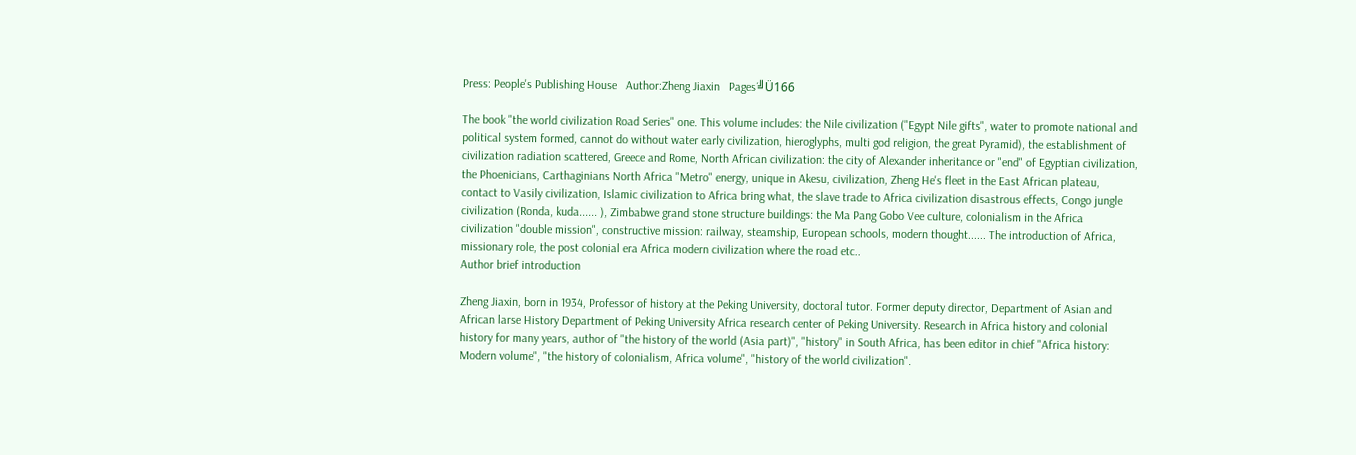Press: People's Publishing House   Author:Zheng Jiaxin   Pages´╝Ü166

The book "the world civilization Road Series" one. This volume includes: the Nile civilization ("Egypt Nile gifts", water to promote national and political system formed, cannot do without water early civilization, hieroglyphs, multi god religion, the great Pyramid), the establishment of civilization radiation scattered, Greece and Rome, North African civilization: the city of Alexander inheritance or "end" of Egyptian civilization, the Phoenicians, Carthaginians North Africa "Metro" energy, unique in Akesu, civilization, Zheng He's fleet in the East African plateau, contact to Vasily civilization, Islamic civilization to Africa bring what, the slave trade to Africa civilization disastrous effects, Congo jungle civilization (Ronda, kuda...... ), Zimbabwe grand stone structure buildings: the Ma Pang Gobo Vee culture, colonialism in the Africa civilization "double mission", constructive mission: railway, steamship, European schools, modern thought...... The introduction of Africa, missionary role, the post colonial era Africa modern civilization where the road etc..
Author brief introduction

Zheng Jiaxin, born in 1934, Professor of history at the Peking University, doctoral tutor. Former deputy director, Department of Asian and African larse History Department of Peking University Africa research center of Peking University. Research in Africa history and colonial history for many years, author of "the history of the world (Asia part)", "history" in South Africa, has been editor in chief "Africa history: Modern volume", "the history of colonialism, Africa volume", "history of the world civilization".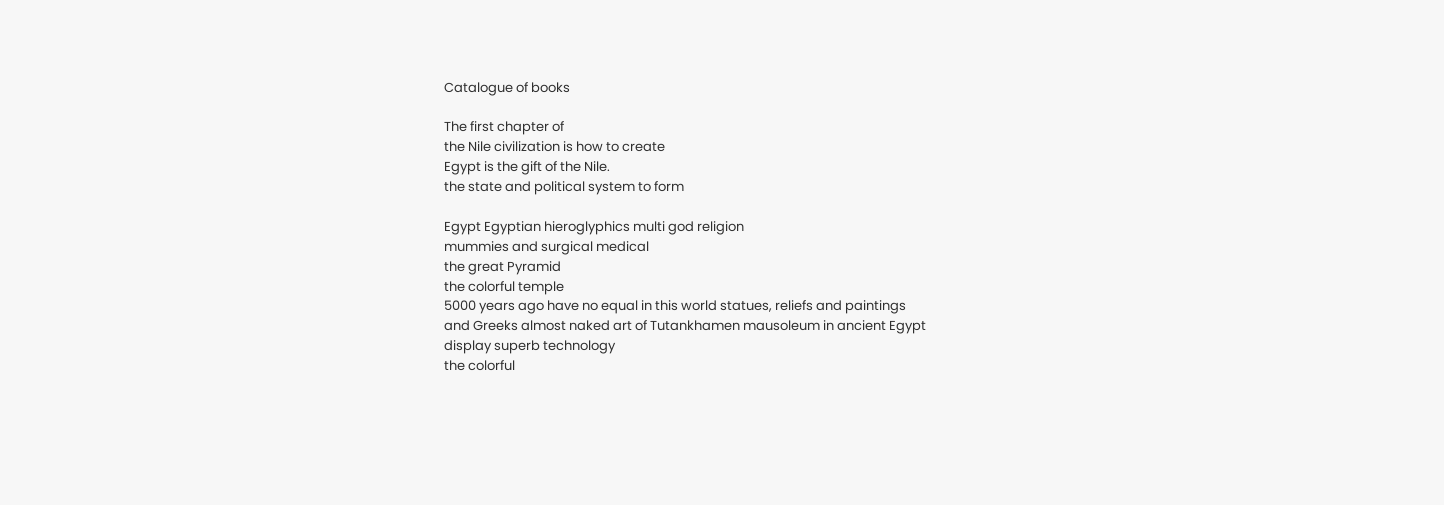Catalogue of books

The first chapter of
the Nile civilization is how to create
Egypt is the gift of the Nile.
the state and political system to form

Egypt Egyptian hieroglyphics multi god religion
mummies and surgical medical
the great Pyramid
the colorful temple
5000 years ago have no equal in this world statues, reliefs and paintings
and Greeks almost naked art of Tutankhamen mausoleum in ancient Egypt
display superb technology
the colorful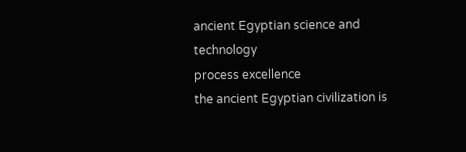ancient Egyptian science and technology
process excellence
the ancient Egyptian civilization is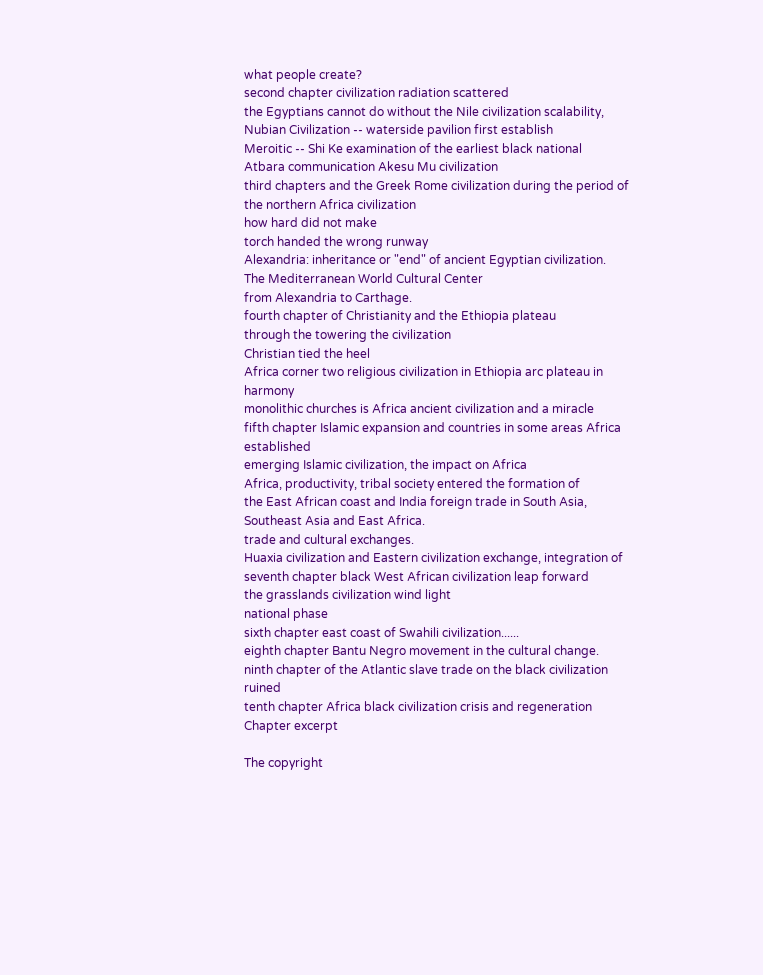what people create?
second chapter civilization radiation scattered
the Egyptians cannot do without the Nile civilization scalability,
Nubian Civilization -- waterside pavilion first establish
Meroitic -- Shi Ke examination of the earliest black national
Atbara communication Akesu Mu civilization
third chapters and the Greek Rome civilization during the period of the northern Africa civilization
how hard did not make
torch handed the wrong runway
Alexandria: inheritance or "end" of ancient Egyptian civilization.
The Mediterranean World Cultural Center
from Alexandria to Carthage.
fourth chapter of Christianity and the Ethiopia plateau
through the towering the civilization
Christian tied the heel
Africa corner two religious civilization in Ethiopia arc plateau in harmony
monolithic churches is Africa ancient civilization and a miracle
fifth chapter Islamic expansion and countries in some areas Africa established
emerging Islamic civilization, the impact on Africa
Africa, productivity, tribal society entered the formation of
the East African coast and India foreign trade in South Asia, Southeast Asia and East Africa.
trade and cultural exchanges.
Huaxia civilization and Eastern civilization exchange, integration of
seventh chapter black West African civilization leap forward
the grasslands civilization wind light
national phase
sixth chapter east coast of Swahili civilization......
eighth chapter Bantu Negro movement in the cultural change.
ninth chapter of the Atlantic slave trade on the black civilization ruined
tenth chapter Africa black civilization crisis and regeneration
Chapter excerpt

The copyright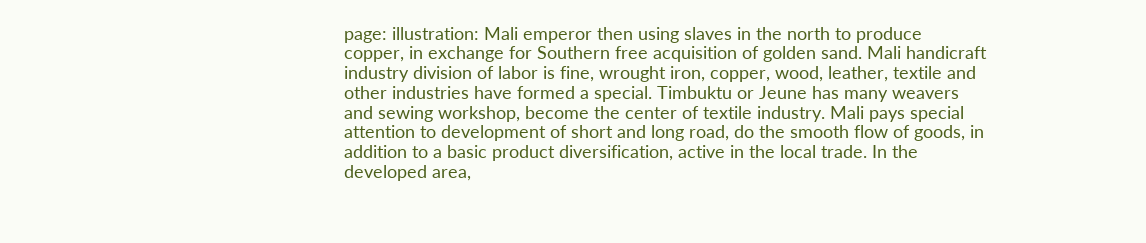page: illustration: Mali emperor then using slaves in the north to produce copper, in exchange for Southern free acquisition of golden sand. Mali handicraft industry division of labor is fine, wrought iron, copper, wood, leather, textile and other industries have formed a special. Timbuktu or Jeune has many weavers and sewing workshop, become the center of textile industry. Mali pays special attention to development of short and long road, do the smooth flow of goods, in addition to a basic product diversification, active in the local trade. In the developed area,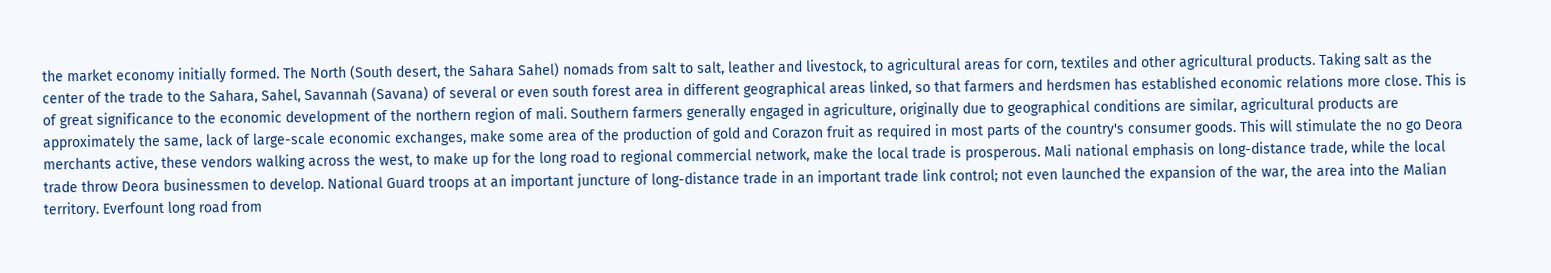the market economy initially formed. The North (South desert, the Sahara Sahel) nomads from salt to salt, leather and livestock, to agricultural areas for corn, textiles and other agricultural products. Taking salt as the center of the trade to the Sahara, Sahel, Savannah (Savana) of several or even south forest area in different geographical areas linked, so that farmers and herdsmen has established economic relations more close. This is of great significance to the economic development of the northern region of mali. Southern farmers generally engaged in agriculture, originally due to geographical conditions are similar, agricultural products are approximately the same, lack of large-scale economic exchanges, make some area of the production of gold and Corazon fruit as required in most parts of the country's consumer goods. This will stimulate the no go Deora merchants active, these vendors walking across the west, to make up for the long road to regional commercial network, make the local trade is prosperous. Mali national emphasis on long-distance trade, while the local trade throw Deora businessmen to develop. National Guard troops at an important juncture of long-distance trade in an important trade link control; not even launched the expansion of the war, the area into the Malian territory. Everfount long road from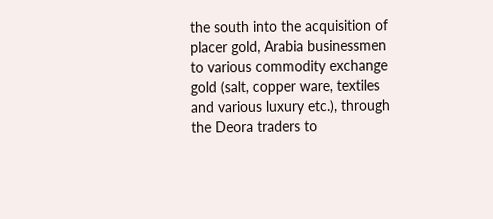the south into the acquisition of placer gold, Arabia businessmen to various commodity exchange gold (salt, copper ware, textiles and various luxury etc.), through the Deora traders to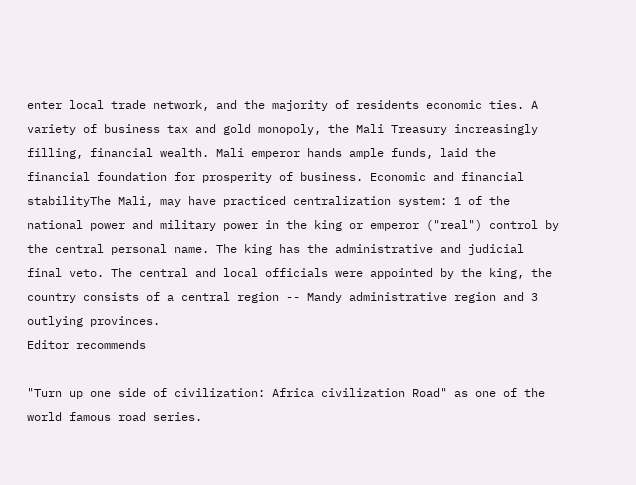enter local trade network, and the majority of residents economic ties. A variety of business tax and gold monopoly, the Mali Treasury increasingly filling, financial wealth. Mali emperor hands ample funds, laid the financial foundation for prosperity of business. Economic and financial stabilityThe Mali, may have practiced centralization system: 1 of the national power and military power in the king or emperor ("real") control by the central personal name. The king has the administrative and judicial final veto. The central and local officials were appointed by the king, the country consists of a central region -- Mandy administrative region and 3 outlying provinces.
Editor recommends

"Turn up one side of civilization: Africa civilization Road" as one of the world famous road series.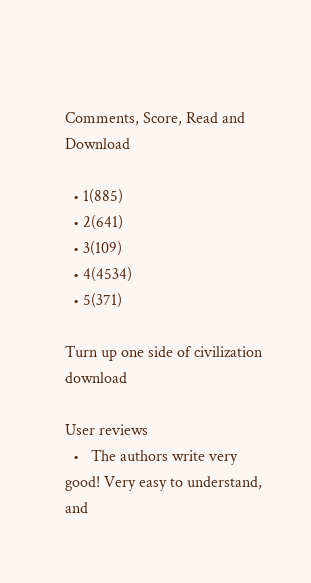Comments, Score, Read and Download

  • 1(885)
  • 2(641)
  • 3(109)
  • 4(4534)
  • 5(371)

Turn up one side of civilization download

User reviews
  •   The authors write very good! Very easy to understand, and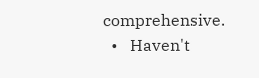comprehensive.
  •   Haven't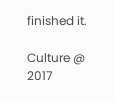finished it.

Culture @ 2017